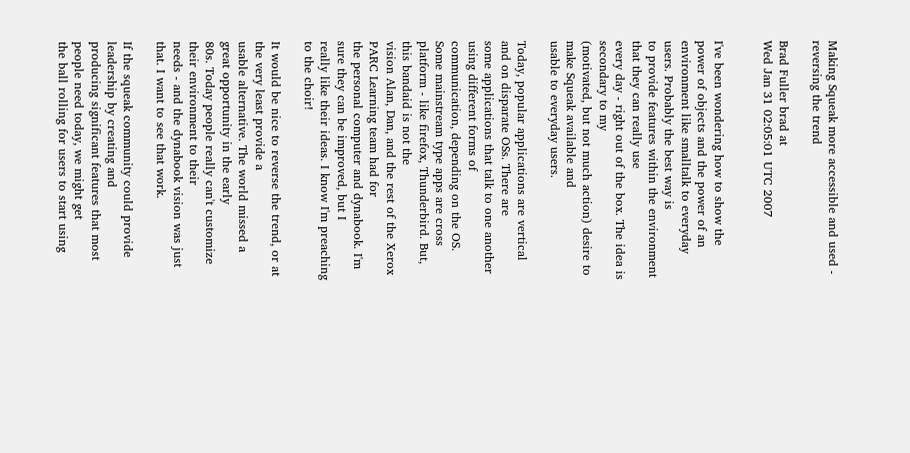Making Squeak more accessible and used - reversing the trend

Brad Fuller brad at
Wed Jan 31 02:05:01 UTC 2007


I've been wondering how to show the power of objects and the power of an
environment like smalltalk to everyday users. Probably the best way is
to provide features within the environment that they can really use
every day - right out of the box. The idea is secondary to my
(motivated, but not much action) desire to make Squeak available and
usable to everyday users.

Today, popular applications are vertical and on disparate OSs. There are
some applications that talk to one another using different forms of
communication, depending on the OS. Some mainstream type apps are cross
platform - like firefox, Thunderbird. But, this bandaid is not the
vision Alan, Dan, and the rest of the Xerox PARC Learning team had for
the personal computer and dynabook. I'm sure they can be improved, but I
really like their ideas. I know I'm preaching to the choir!

It would be nice to reverse the trend, or at the very least provide a
usable alternative. The world missed a great opportunity in the early
80s. Today people really can't customize their environment to their
needs - and the dynabook vision was just that. I want to see that work.

If the squeak community could provide leadership by creating and
producing significant features that most people need today, we might get
the ball rolling for users to start using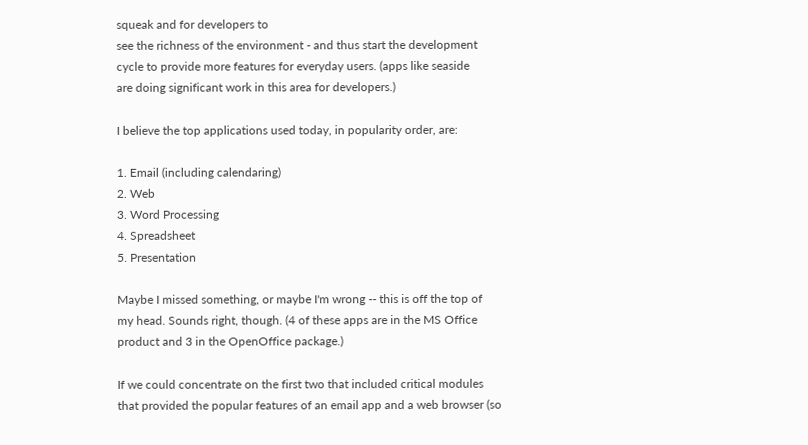squeak and for developers to
see the richness of the environment - and thus start the development
cycle to provide more features for everyday users. (apps like seaside
are doing significant work in this area for developers.)

I believe the top applications used today, in popularity order, are:

1. Email (including calendaring)
2. Web
3. Word Processing
4. Spreadsheet
5. Presentation

Maybe I missed something, or maybe I'm wrong -- this is off the top of
my head. Sounds right, though. (4 of these apps are in the MS Office
product and 3 in the OpenOffice package.)

If we could concentrate on the first two that included critical modules
that provided the popular features of an email app and a web browser (so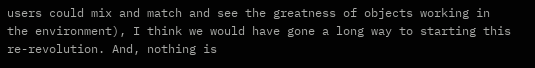users could mix and match and see the greatness of objects working in
the environment), I think we would have gone a long way to starting this
re-revolution. And, nothing is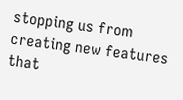stopping us from creating new features
that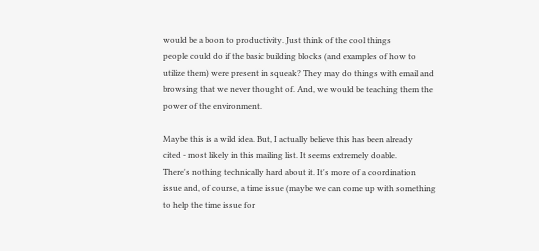would be a boon to productivity. Just think of the cool things
people could do if the basic building blocks (and examples of how to
utilize them) were present in squeak? They may do things with email and
browsing that we never thought of. And, we would be teaching them the
power of the environment.

Maybe this is a wild idea. But, I actually believe this has been already
cited - most likely in this mailing list. It seems extremely doable.
There's nothing technically hard about it. It's more of a coordination
issue and, of course, a time issue (maybe we can come up with something
to help the time issue for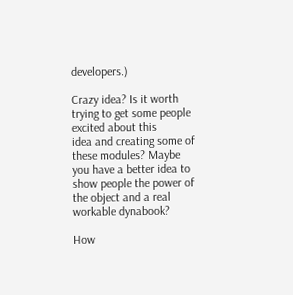developers.)

Crazy idea? Is it worth trying to get some people excited about this
idea and creating some of these modules? Maybe you have a better idea to
show people the power of the object and a real workable dynabook?

How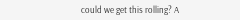could we get this rolling? A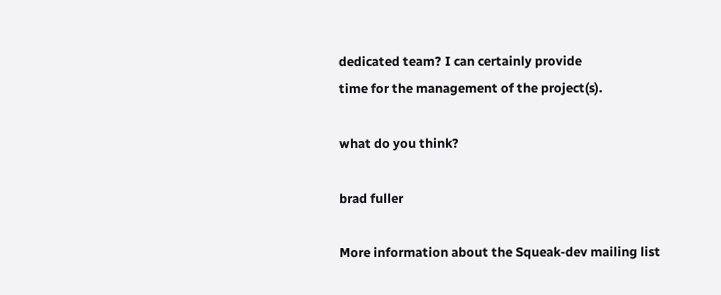dedicated team? I can certainly provide
time for the management of the project(s).

what do you think?

brad fuller

More information about the Squeak-dev mailing list